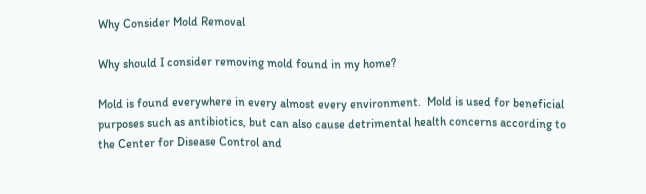Why Consider Mold Removal

Why should I consider removing mold found in my home?

Mold is found everywhere in every almost every environment.  Mold is used for beneficial purposes such as antibiotics, but can also cause detrimental health concerns according to the Center for Disease Control and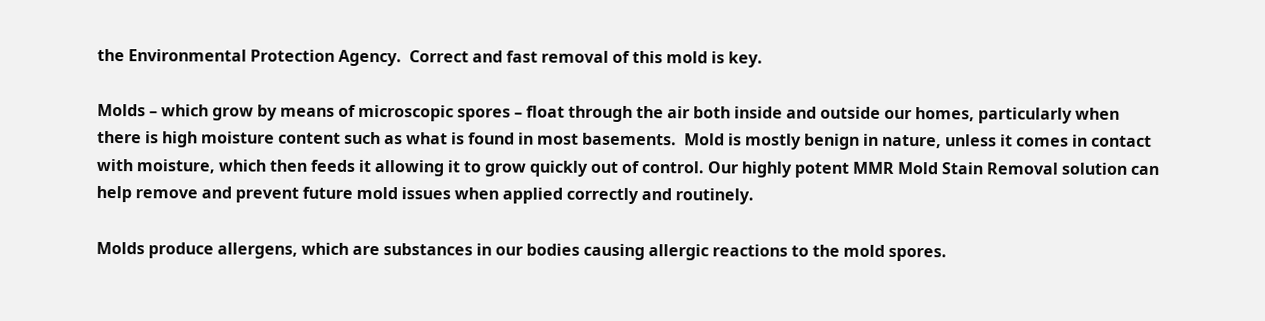the Environmental Protection Agency.  Correct and fast removal of this mold is key.

Molds – which grow by means of microscopic spores – float through the air both inside and outside our homes, particularly when there is high moisture content such as what is found in most basements.  Mold is mostly benign in nature, unless it comes in contact with moisture, which then feeds it allowing it to grow quickly out of control. Our highly potent MMR Mold Stain Removal solution can help remove and prevent future mold issues when applied correctly and routinely.

Molds produce allergens, which are substances in our bodies causing allergic reactions to the mold spores.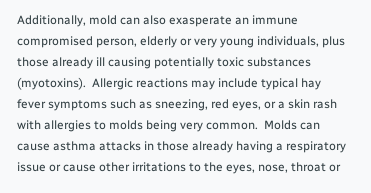Additionally, mold can also exasperate an immune compromised person, elderly or very young individuals, plus those already ill causing potentially toxic substances (myotoxins).  Allergic reactions may include typical hay fever symptoms such as sneezing, red eyes, or a skin rash with allergies to molds being very common.  Molds can cause asthma attacks in those already having a respiratory issue or cause other irritations to the eyes, nose, throat or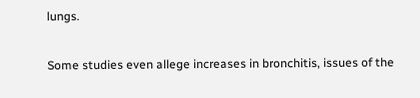lungs.

Some studies even allege increases in bronchitis, issues of the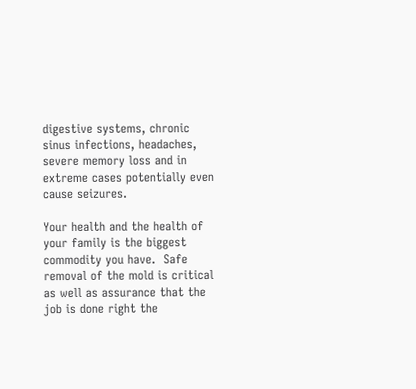digestive systems, chronic sinus infections, headaches, severe memory loss and in extreme cases potentially even cause seizures.

Your health and the health of your family is the biggest commodity you have.  Safe removal of the mold is critical as well as assurance that the job is done right the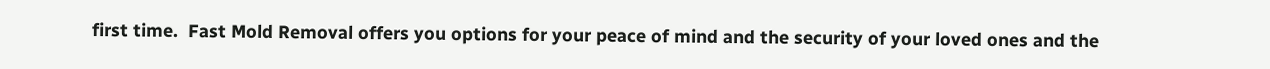first time.  Fast Mold Removal offers you options for your peace of mind and the security of your loved ones and the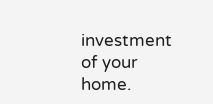investment of your home.